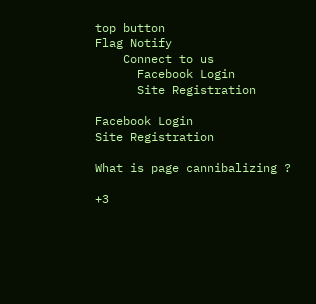top button
Flag Notify
    Connect to us
      Facebook Login
      Site Registration

Facebook Login
Site Registration

What is page cannibalizing ?

+3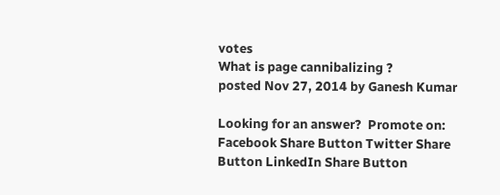votes
What is page cannibalizing ?
posted Nov 27, 2014 by Ganesh Kumar

Looking for an answer?  Promote on:
Facebook Share Button Twitter Share Button LinkedIn Share Button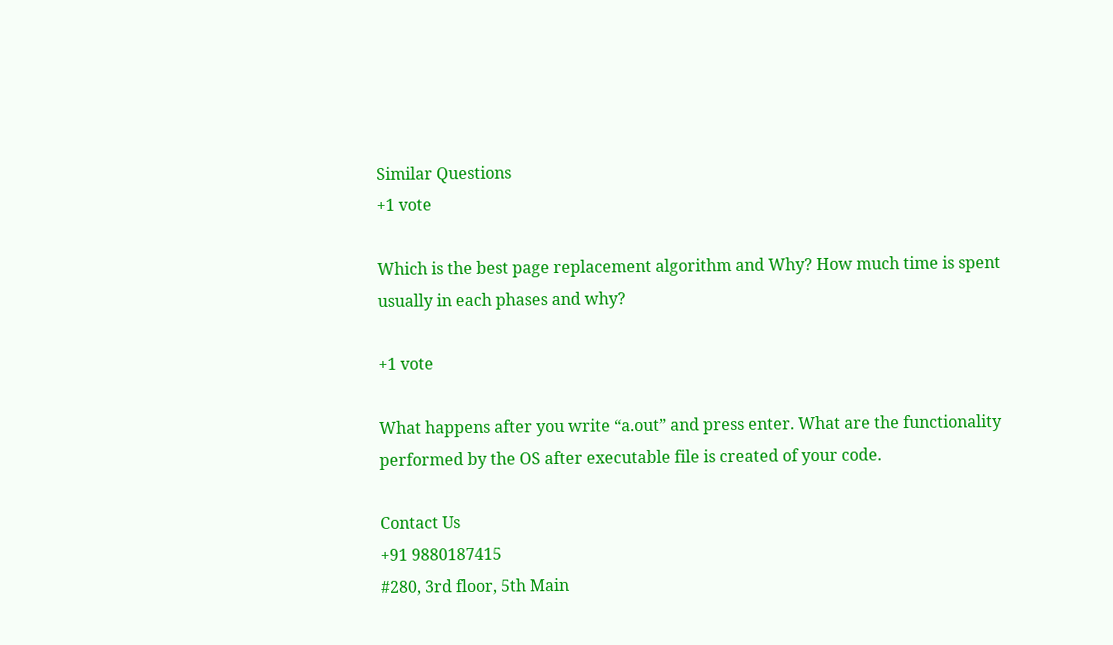Similar Questions
+1 vote

Which is the best page replacement algorithm and Why? How much time is spent usually in each phases and why?

+1 vote

What happens after you write “a.out” and press enter. What are the functionality performed by the OS after executable file is created of your code.

Contact Us
+91 9880187415
#280, 3rd floor, 5th Main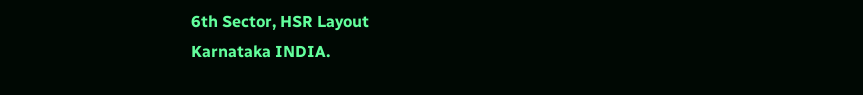6th Sector, HSR Layout
Karnataka INDIA.